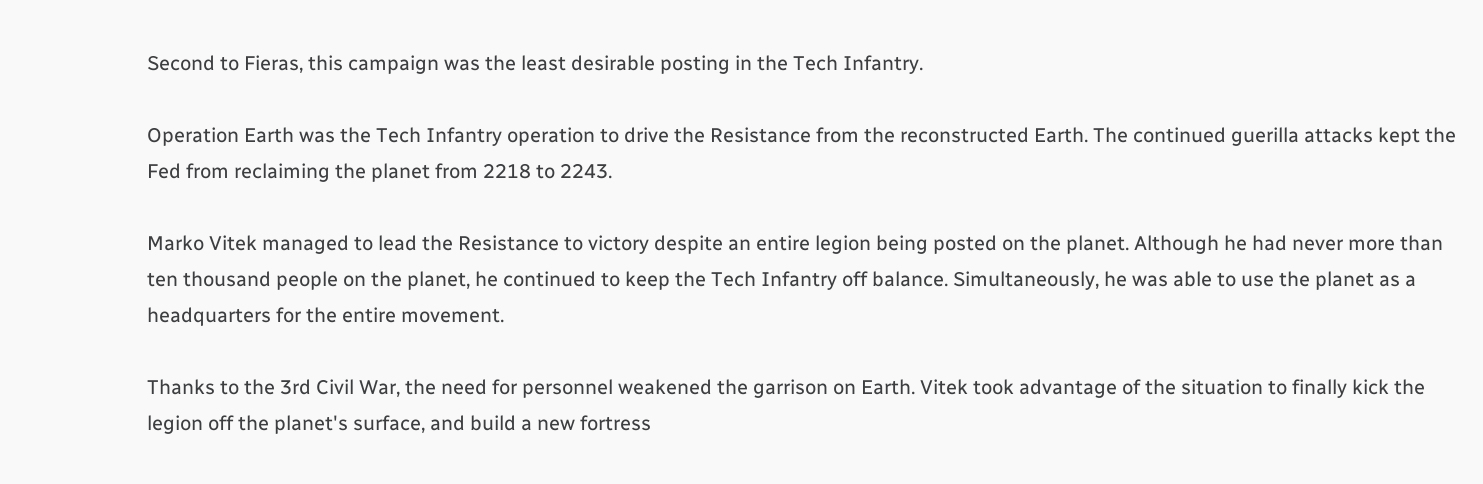Second to Fieras, this campaign was the least desirable posting in the Tech Infantry.

Operation Earth was the Tech Infantry operation to drive the Resistance from the reconstructed Earth. The continued guerilla attacks kept the Fed from reclaiming the planet from 2218 to 2243.

Marko Vitek managed to lead the Resistance to victory despite an entire legion being posted on the planet. Although he had never more than ten thousand people on the planet, he continued to keep the Tech Infantry off balance. Simultaneously, he was able to use the planet as a headquarters for the entire movement.

Thanks to the 3rd Civil War, the need for personnel weakened the garrison on Earth. Vitek took advantage of the situation to finally kick the legion off the planet's surface, and build a new fortress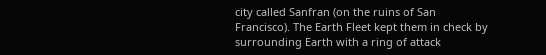city called Sanfran (on the ruins of San Francisco). The Earth Fleet kept them in check by surrounding Earth with a ring of attack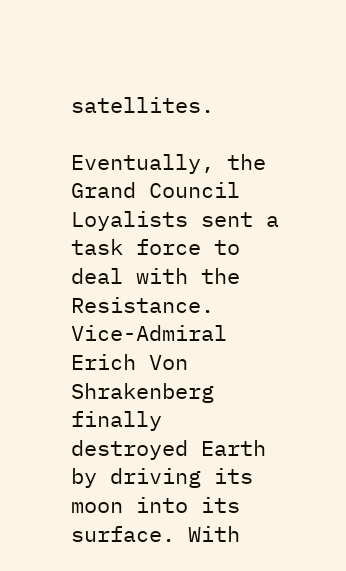satellites.

Eventually, the Grand Council Loyalists sent a task force to deal with the Resistance. Vice-Admiral Erich Von Shrakenberg finally destroyed Earth by driving its moon into its surface. With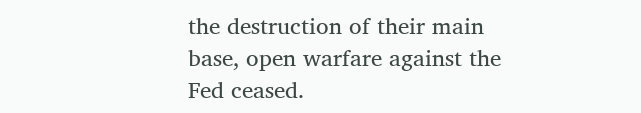the destruction of their main base, open warfare against the Fed ceased.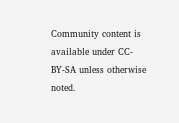Community content is available under CC-BY-SA unless otherwise noted.